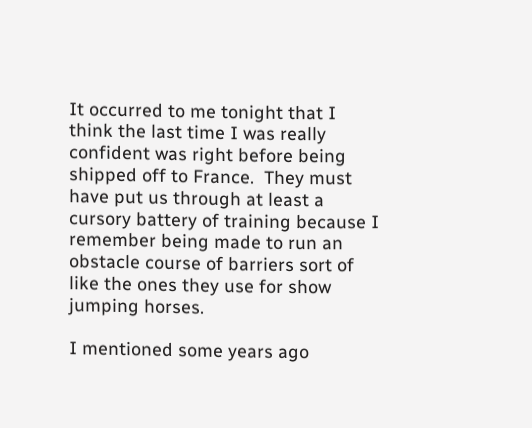It occurred to me tonight that I think the last time I was really confident was right before being shipped off to France.  They must have put us through at least a cursory battery of training because I remember being made to run an obstacle course of barriers sort of like the ones they use for show jumping horses.

I mentioned some years ago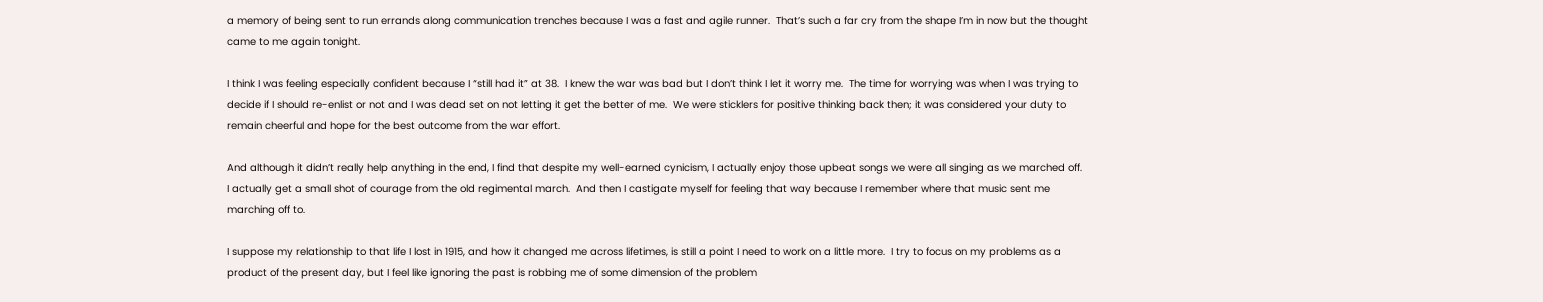a memory of being sent to run errands along communication trenches because I was a fast and agile runner.  That’s such a far cry from the shape I’m in now but the thought came to me again tonight.

I think I was feeling especially confident because I “still had it” at 38.  I knew the war was bad but I don’t think I let it worry me.  The time for worrying was when I was trying to decide if I should re-enlist or not and I was dead set on not letting it get the better of me.  We were sticklers for positive thinking back then; it was considered your duty to remain cheerful and hope for the best outcome from the war effort.

And although it didn’t really help anything in the end, I find that despite my well-earned cynicism, I actually enjoy those upbeat songs we were all singing as we marched off.  I actually get a small shot of courage from the old regimental march.  And then I castigate myself for feeling that way because I remember where that music sent me marching off to.

I suppose my relationship to that life I lost in 1915, and how it changed me across lifetimes, is still a point I need to work on a little more.  I try to focus on my problems as a product of the present day, but I feel like ignoring the past is robbing me of some dimension of the problem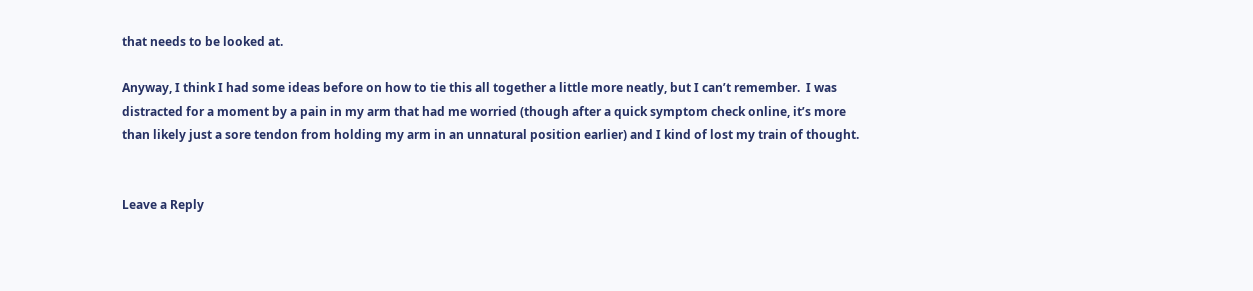that needs to be looked at.

Anyway, I think I had some ideas before on how to tie this all together a little more neatly, but I can’t remember.  I was distracted for a moment by a pain in my arm that had me worried (though after a quick symptom check online, it’s more than likely just a sore tendon from holding my arm in an unnatural position earlier) and I kind of lost my train of thought.


Leave a Reply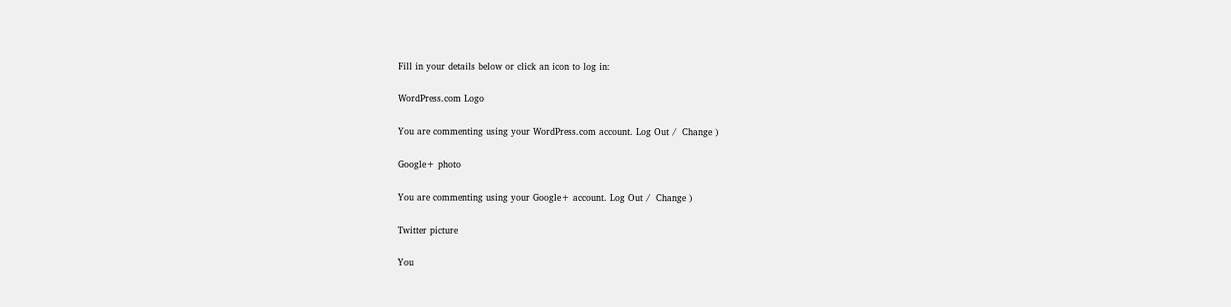Fill in your details below or click an icon to log in:

WordPress.com Logo

You are commenting using your WordPress.com account. Log Out /  Change )

Google+ photo

You are commenting using your Google+ account. Log Out /  Change )

Twitter picture

You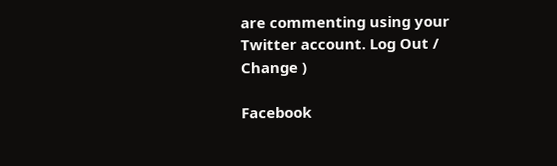are commenting using your Twitter account. Log Out /  Change )

Facebook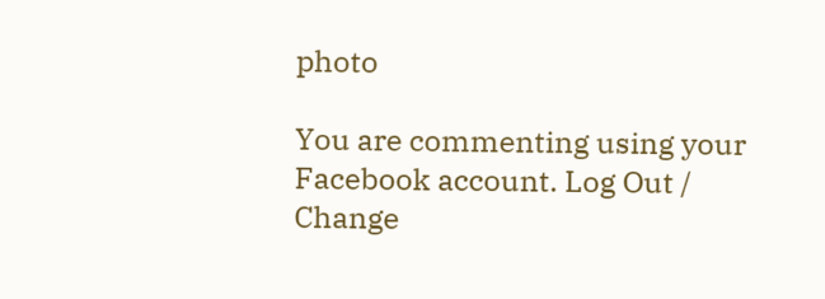photo

You are commenting using your Facebook account. Log Out /  Change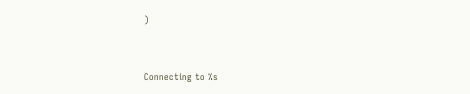)


Connecting to %s